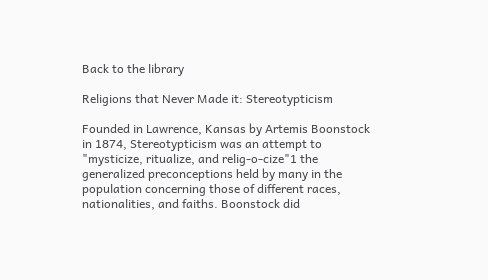Back to the library

Religions that Never Made it: Stereotypticism

Founded in Lawrence, Kansas by Artemis Boonstock in 1874, Stereotypticism was an attempt to "mysticize, ritualize, and relig-o-cize"1 the generalized preconceptions held by many in the population concerning those of different races, nationalities, and faiths. Boonstock did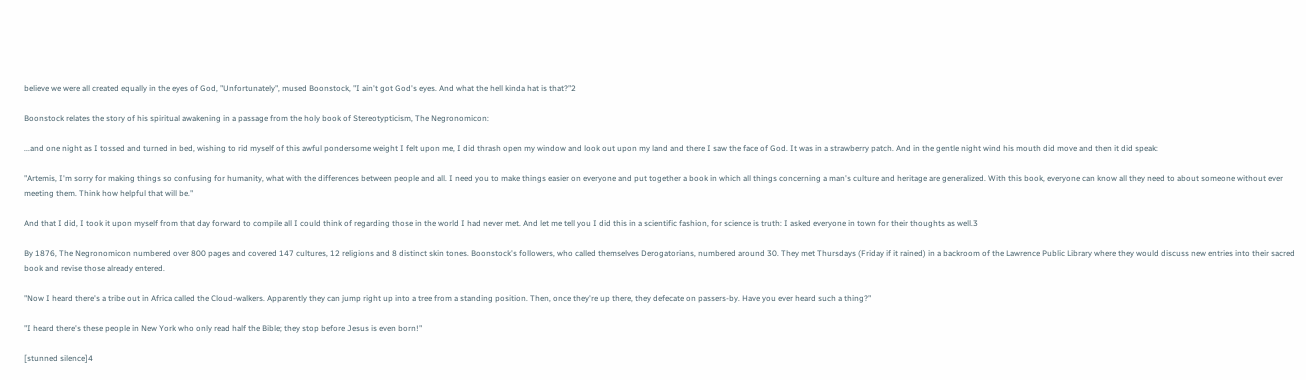believe we were all created equally in the eyes of God, "Unfortunately", mused Boonstock, "I ain't got God's eyes. And what the hell kinda hat is that?"2

Boonstock relates the story of his spiritual awakening in a passage from the holy book of Stereotypticism, The Negronomicon:

...and one night as I tossed and turned in bed, wishing to rid myself of this awful pondersome weight I felt upon me, I did thrash open my window and look out upon my land and there I saw the face of God. It was in a strawberry patch. And in the gentle night wind his mouth did move and then it did speak:

"Artemis, I'm sorry for making things so confusing for humanity, what with the differences between people and all. I need you to make things easier on everyone and put together a book in which all things concerning a man's culture and heritage are generalized. With this book, everyone can know all they need to about someone without ever meeting them. Think how helpful that will be."

And that I did, I took it upon myself from that day forward to compile all I could think of regarding those in the world I had never met. And let me tell you I did this in a scientific fashion, for science is truth: I asked everyone in town for their thoughts as well.3

By 1876, The Negronomicon numbered over 800 pages and covered 147 cultures, 12 religions and 8 distinct skin tones. Boonstock's followers, who called themselves Derogatorians, numbered around 30. They met Thursdays (Friday if it rained) in a backroom of the Lawrence Public Library where they would discuss new entries into their sacred book and revise those already entered.

"Now I heard there's a tribe out in Africa called the Cloud-walkers. Apparently they can jump right up into a tree from a standing position. Then, once they're up there, they defecate on passers-by. Have you ever heard such a thing?"

"I heard there's these people in New York who only read half the Bible; they stop before Jesus is even born!"

[stunned silence]4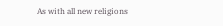As with all new religions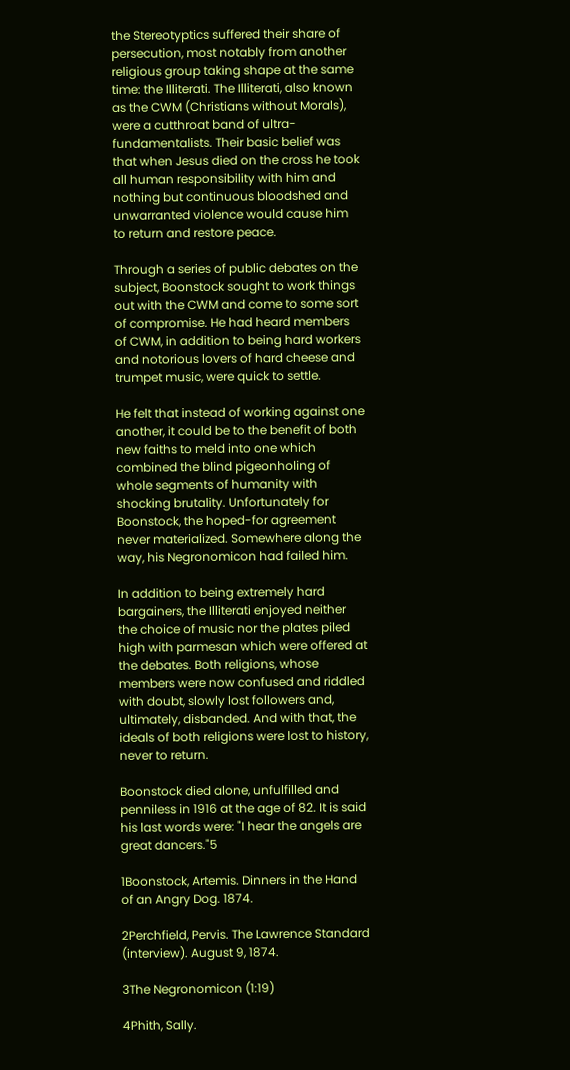the Stereotyptics suffered their share of persecution, most notably from another religious group taking shape at the same time: the Illiterati. The Illiterati, also known as the CWM (Christians without Morals), were a cutthroat band of ultra-fundamentalists. Their basic belief was that when Jesus died on the cross he took all human responsibility with him and nothing but continuous bloodshed and unwarranted violence would cause him to return and restore peace.

Through a series of public debates on the subject, Boonstock sought to work things out with the CWM and come to some sort of compromise. He had heard members of CWM, in addition to being hard workers and notorious lovers of hard cheese and trumpet music, were quick to settle.

He felt that instead of working against one another, it could be to the benefit of both new faiths to meld into one which combined the blind pigeonholing of whole segments of humanity with shocking brutality. Unfortunately for Boonstock, the hoped-for agreement never materialized. Somewhere along the way, his Negronomicon had failed him.

In addition to being extremely hard bargainers, the Illiterati enjoyed neither the choice of music nor the plates piled high with parmesan which were offered at the debates. Both religions, whose members were now confused and riddled with doubt, slowly lost followers and, ultimately, disbanded. And with that, the ideals of both religions were lost to history, never to return.

Boonstock died alone, unfulfilled and penniless in 1916 at the age of 82. It is said his last words were: "I hear the angels are great dancers."5

1Boonstock, Artemis. Dinners in the Hand of an Angry Dog. 1874.

2Perchfield, Pervis. The Lawrence Standard (interview). August 9, 1874.

3The Negronomicon (1:19)

4Phith, Sally.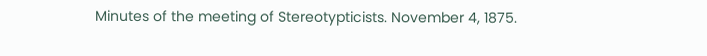Minutes of the meeting of Stereotypticists. November 4, 1875.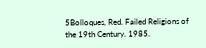5Bolloques, Red. Failed Religions of the 19th Century. 1985.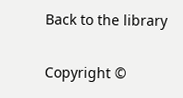Back to the library

Copyright ©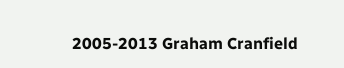2005-2013 Graham Cranfield